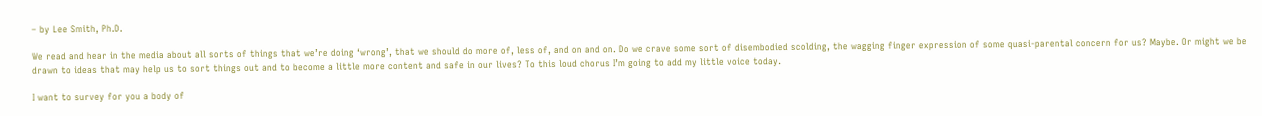– by Lee Smith, Ph.D.

We read and hear in the media about all sorts of things that we’re doing ‘wrong’, that we should do more of, less of, and on and on. Do we crave some sort of disembodied scolding, the wagging finger expression of some quasi-parental concern for us? Maybe. Or might we be drawn to ideas that may help us to sort things out and to become a little more content and safe in our lives? To this loud chorus I’m going to add my little voice today.

I want to survey for you a body of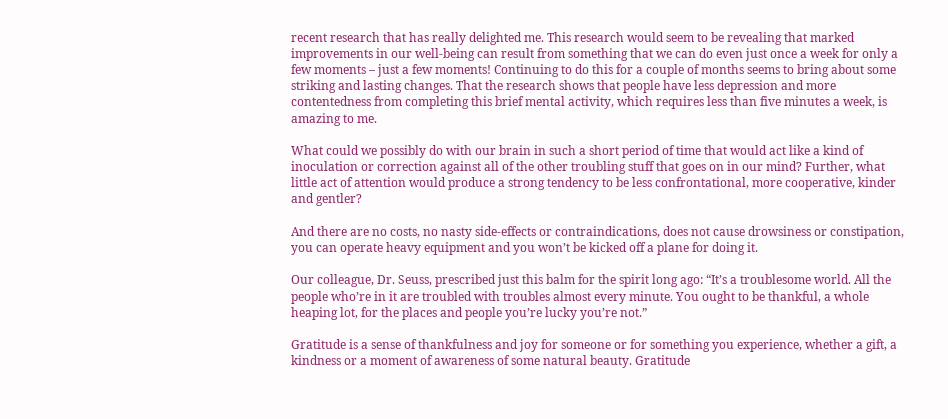recent research that has really delighted me. This research would seem to be revealing that marked improvements in our well-being can result from something that we can do even just once a week for only a few moments – just a few moments! Continuing to do this for a couple of months seems to bring about some striking and lasting changes. That the research shows that people have less depression and more contentedness from completing this brief mental activity, which requires less than five minutes a week, is amazing to me.

What could we possibly do with our brain in such a short period of time that would act like a kind of inoculation or correction against all of the other troubling stuff that goes on in our mind? Further, what little act of attention would produce a strong tendency to be less confrontational, more cooperative, kinder and gentler?

And there are no costs, no nasty side-effects or contraindications, does not cause drowsiness or constipation, you can operate heavy equipment and you won’t be kicked off a plane for doing it.

Our colleague, Dr. Seuss, prescribed just this balm for the spirit long ago: “It’s a troublesome world. All the people who’re in it are troubled with troubles almost every minute. You ought to be thankful, a whole heaping lot, for the places and people you’re lucky you’re not.”

Gratitude is a sense of thankfulness and joy for someone or for something you experience, whether a gift, a kindness or a moment of awareness of some natural beauty. Gratitude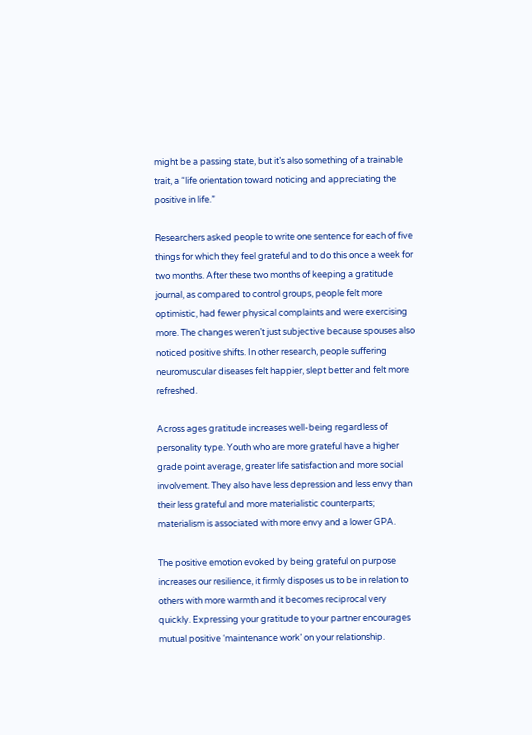might be a passing state, but it’s also something of a trainable trait, a “life orientation toward noticing and appreciating the positive in life.”

Researchers asked people to write one sentence for each of five things for which they feel grateful and to do this once a week for two months. After these two months of keeping a gratitude journal, as compared to control groups, people felt more optimistic, had fewer physical complaints and were exercising more. The changes weren’t just subjective because spouses also noticed positive shifts. In other research, people suffering neuromuscular diseases felt happier, slept better and felt more refreshed.

Across ages gratitude increases well-being regardless of personality type. Youth who are more grateful have a higher grade point average, greater life satisfaction and more social involvement. They also have less depression and less envy than their less grateful and more materialistic counterparts; materialism is associated with more envy and a lower GPA.

The positive emotion evoked by being grateful on purpose increases our resilience, it firmly disposes us to be in relation to others with more warmth and it becomes reciprocal very quickly. Expressing your gratitude to your partner encourages mutual positive ‘maintenance work’ on your relationship.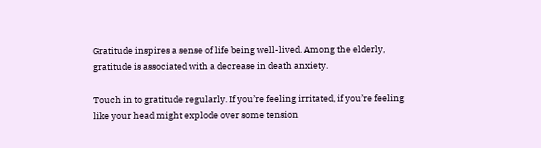Gratitude inspires a sense of life being well-lived. Among the elderly, gratitude is associated with a decrease in death anxiety.

Touch in to gratitude regularly. If you’re feeling irritated, if you’re feeling like your head might explode over some tension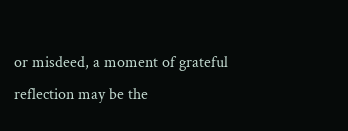or misdeed, a moment of grateful reflection may be the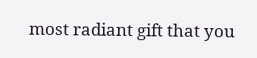most radiant gift that you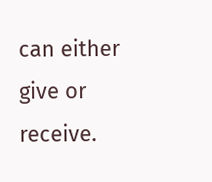can either give or receive.